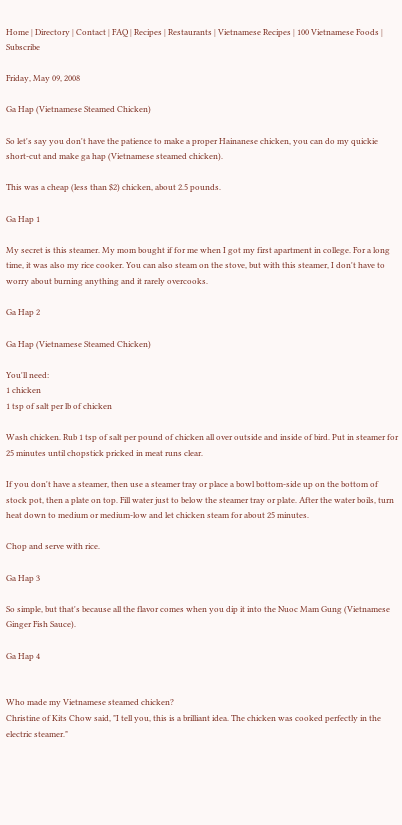Home | Directory | Contact | FAQ | Recipes | Restaurants | Vietnamese Recipes | 100 Vietnamese Foods | Subscribe

Friday, May 09, 2008

Ga Hap (Vietnamese Steamed Chicken)

So let's say you don't have the patience to make a proper Hainanese chicken, you can do my quickie short-cut and make ga hap (Vietnamese steamed chicken).

This was a cheap (less than $2) chicken, about 2.5 pounds.

Ga Hap 1

My secret is this steamer. My mom bought if for me when I got my first apartment in college. For a long time, it was also my rice cooker. You can also steam on the stove, but with this steamer, I don't have to worry about burning anything and it rarely overcooks.

Ga Hap 2

Ga Hap (Vietnamese Steamed Chicken)

You'll need:
1 chicken
1 tsp of salt per lb of chicken

Wash chicken. Rub 1 tsp of salt per pound of chicken all over outside and inside of bird. Put in steamer for 25 minutes until chopstick pricked in meat runs clear.

If you don't have a steamer, then use a steamer tray or place a bowl bottom-side up on the bottom of stock pot, then a plate on top. Fill water just to below the steamer tray or plate. After the water boils, turn heat down to medium or medium-low and let chicken steam for about 25 minutes.

Chop and serve with rice.

Ga Hap 3

So simple, but that's because all the flavor comes when you dip it into the Nuoc Mam Gung (Vietnamese Ginger Fish Sauce).

Ga Hap 4


Who made my Vietnamese steamed chicken?
Christine of Kits Chow said, "I tell you, this is a brilliant idea. The chicken was cooked perfectly in the electric steamer."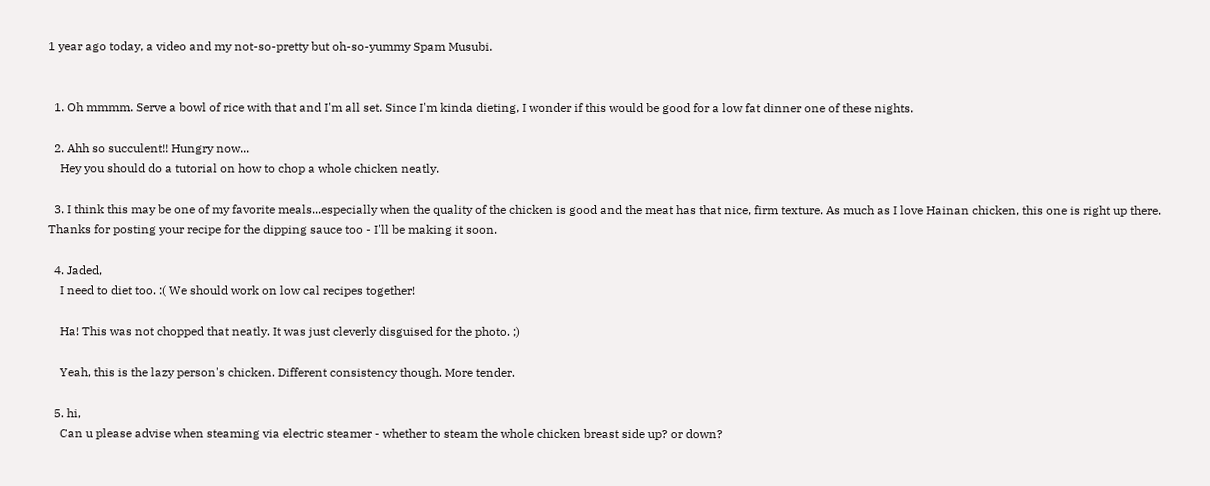1 year ago today, a video and my not-so-pretty but oh-so-yummy Spam Musubi.


  1. Oh mmmm. Serve a bowl of rice with that and I'm all set. Since I'm kinda dieting, I wonder if this would be good for a low fat dinner one of these nights.

  2. Ahh so succulent!! Hungry now...
    Hey you should do a tutorial on how to chop a whole chicken neatly.

  3. I think this may be one of my favorite meals...especially when the quality of the chicken is good and the meat has that nice, firm texture. As much as I love Hainan chicken, this one is right up there. Thanks for posting your recipe for the dipping sauce too - I'll be making it soon.

  4. Jaded,
    I need to diet too. :( We should work on low cal recipes together!

    Ha! This was not chopped that neatly. It was just cleverly disguised for the photo. ;)

    Yeah, this is the lazy person's chicken. Different consistency though. More tender.

  5. hi,
    Can u please advise when steaming via electric steamer - whether to steam the whole chicken breast side up? or down?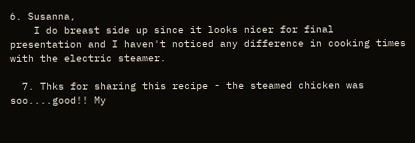6. Susanna,
    I do breast side up since it looks nicer for final presentation and I haven't noticed any difference in cooking times with the electric steamer.

  7. Thks for sharing this recipe - the steamed chicken was soo....good!! My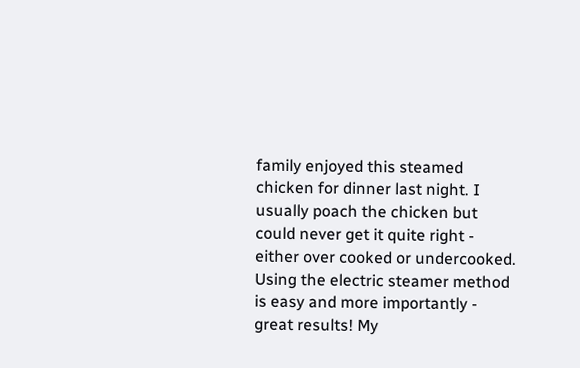family enjoyed this steamed chicken for dinner last night. I usually poach the chicken but could never get it quite right - either over cooked or undercooked. Using the electric steamer method is easy and more importantly - great results! My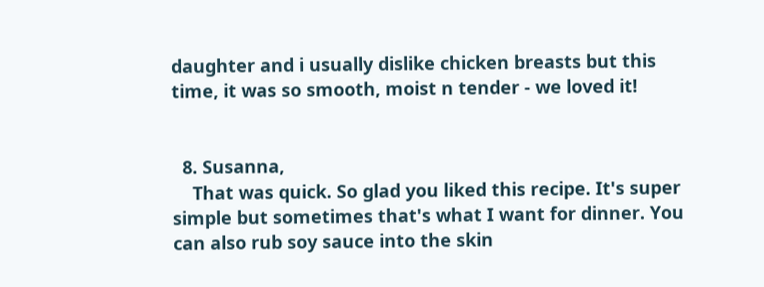daughter and i usually dislike chicken breasts but this time, it was so smooth, moist n tender - we loved it!


  8. Susanna,
    That was quick. So glad you liked this recipe. It's super simple but sometimes that's what I want for dinner. You can also rub soy sauce into the skin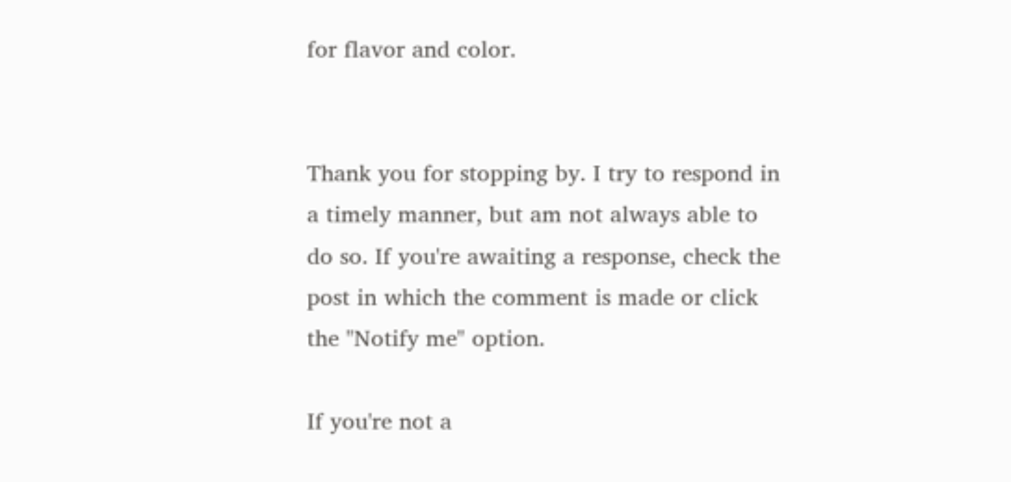for flavor and color.


Thank you for stopping by. I try to respond in a timely manner, but am not always able to do so. If you're awaiting a response, check the post in which the comment is made or click the "Notify me" option.

If you're not a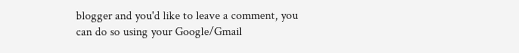blogger and you'd like to leave a comment, you can do so using your Google/Gmail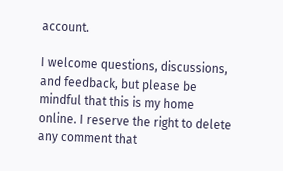account.

I welcome questions, discussions, and feedback, but please be mindful that this is my home online. I reserve the right to delete any comment that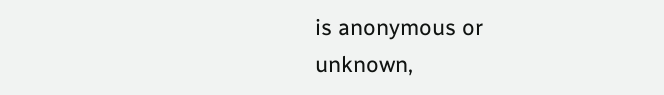is anonymous or unknown,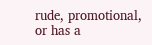rude, promotional, or has a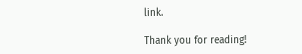link.

Thank you for reading!